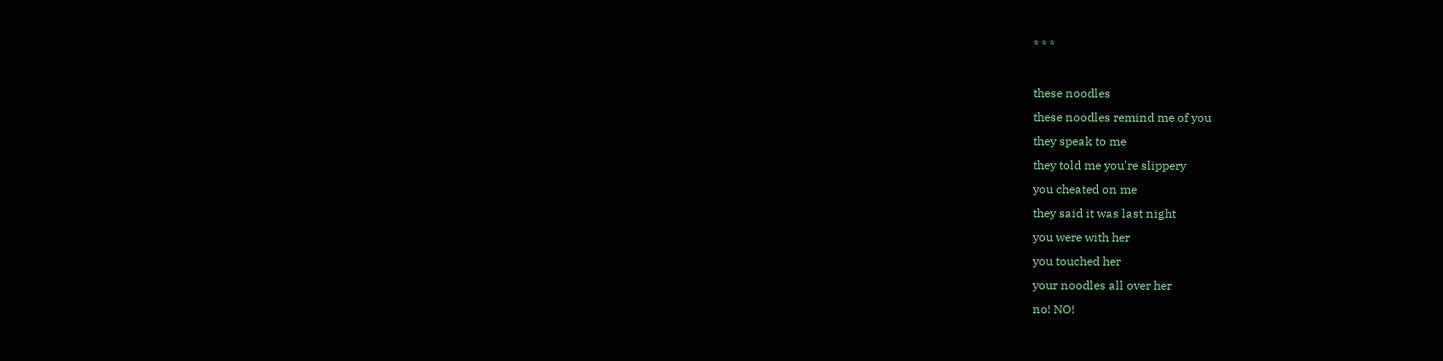* * *

these noodles
these noodles remind me of you
they speak to me
they told me you're slippery
you cheated on me
they said it was last night
you were with her
you touched her
your noodles all over her
no! NO!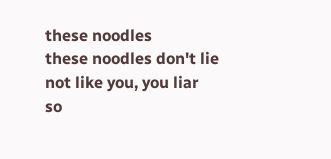these noodles
these noodles don't lie
not like you, you liar
so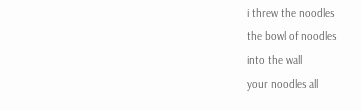i threw the noodles
the bowl of noodles
into the wall
your noodles all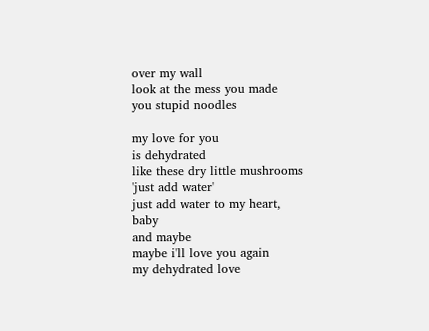over my wall
look at the mess you made
you stupid noodles

my love for you
is dehydrated
like these dry little mushrooms
'just add water'
just add water to my heart, baby
and maybe
maybe i'll love you again
my dehydrated love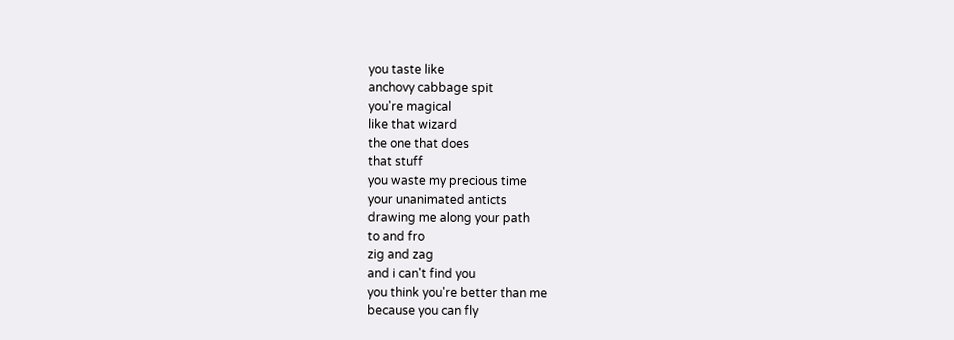you taste like
anchovy cabbage spit
you're magical
like that wizard
the one that does
that stuff
you waste my precious time
your unanimated anticts
drawing me along your path
to and fro
zig and zag
and i can't find you
you think you're better than me
because you can fly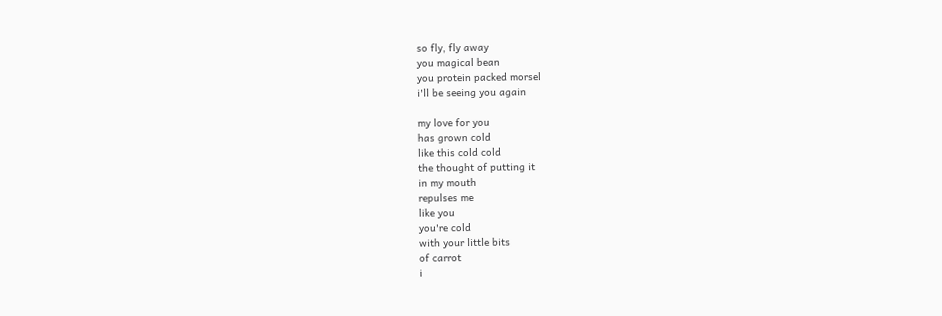so fly, fly away
you magical bean
you protein packed morsel
i'll be seeing you again

my love for you
has grown cold
like this cold cold
the thought of putting it
in my mouth
repulses me
like you
you're cold
with your little bits
of carrot
i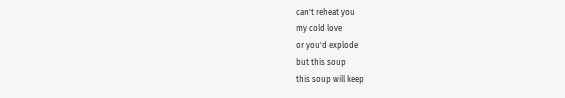can't reheat you
my cold love
or you'd explode
but this soup
this soup will keep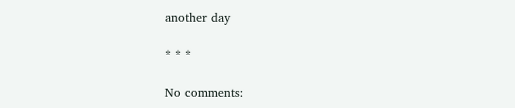another day

* * *

No comments: